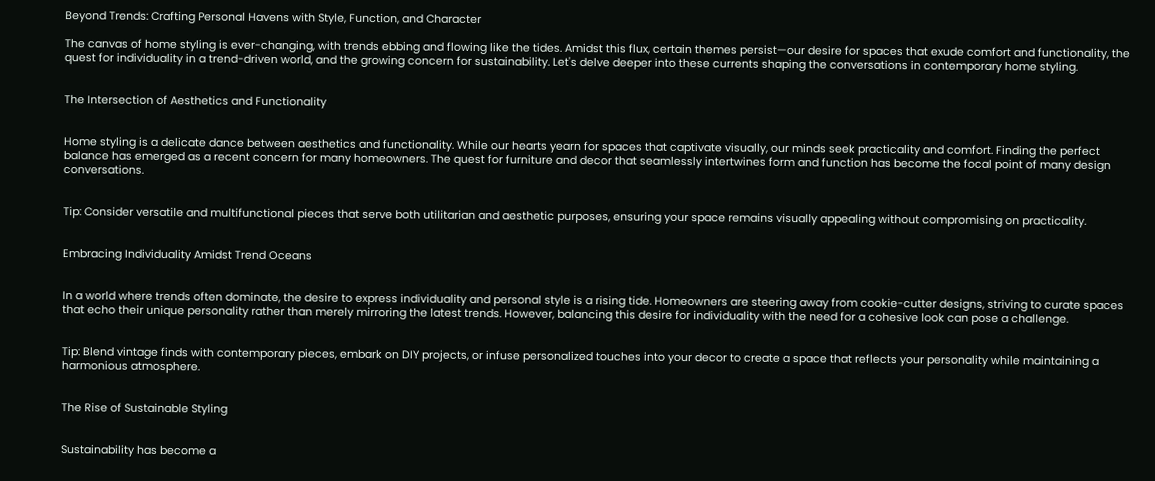Beyond Trends: Crafting Personal Havens with Style, Function, and Character

The canvas of home styling is ever-changing, with trends ebbing and flowing like the tides. Amidst this flux, certain themes persist—our desire for spaces that exude comfort and functionality, the quest for individuality in a trend-driven world, and the growing concern for sustainability. Let's delve deeper into these currents shaping the conversations in contemporary home styling.


The Intersection of Aesthetics and Functionality


Home styling is a delicate dance between aesthetics and functionality. While our hearts yearn for spaces that captivate visually, our minds seek practicality and comfort. Finding the perfect balance has emerged as a recent concern for many homeowners. The quest for furniture and decor that seamlessly intertwines form and function has become the focal point of many design conversations.


Tip: Consider versatile and multifunctional pieces that serve both utilitarian and aesthetic purposes, ensuring your space remains visually appealing without compromising on practicality.


Embracing Individuality Amidst Trend Oceans


In a world where trends often dominate, the desire to express individuality and personal style is a rising tide. Homeowners are steering away from cookie-cutter designs, striving to curate spaces that echo their unique personality rather than merely mirroring the latest trends. However, balancing this desire for individuality with the need for a cohesive look can pose a challenge.


Tip: Blend vintage finds with contemporary pieces, embark on DIY projects, or infuse personalized touches into your decor to create a space that reflects your personality while maintaining a harmonious atmosphere.


The Rise of Sustainable Styling


Sustainability has become a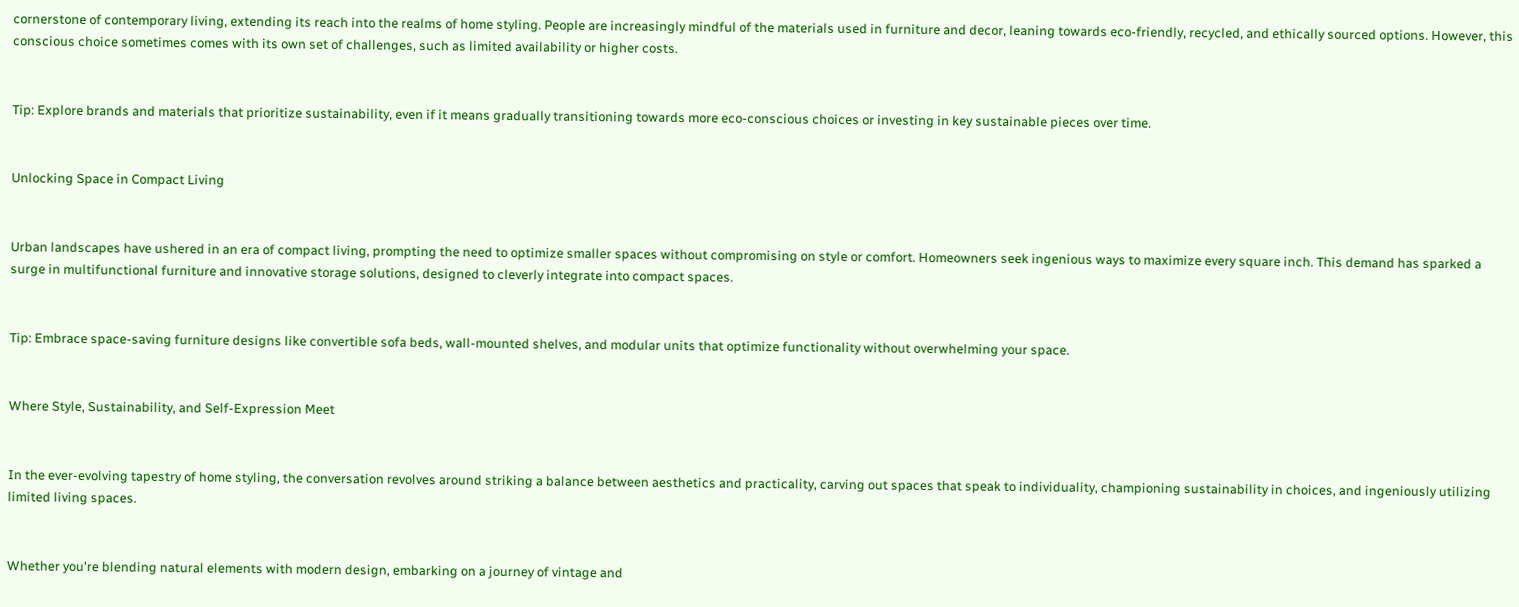cornerstone of contemporary living, extending its reach into the realms of home styling. People are increasingly mindful of the materials used in furniture and decor, leaning towards eco-friendly, recycled, and ethically sourced options. However, this conscious choice sometimes comes with its own set of challenges, such as limited availability or higher costs.


Tip: Explore brands and materials that prioritize sustainability, even if it means gradually transitioning towards more eco-conscious choices or investing in key sustainable pieces over time.


Unlocking Space in Compact Living


Urban landscapes have ushered in an era of compact living, prompting the need to optimize smaller spaces without compromising on style or comfort. Homeowners seek ingenious ways to maximize every square inch. This demand has sparked a surge in multifunctional furniture and innovative storage solutions, designed to cleverly integrate into compact spaces.


Tip: Embrace space-saving furniture designs like convertible sofa beds, wall-mounted shelves, and modular units that optimize functionality without overwhelming your space.


Where Style, Sustainability, and Self-Expression Meet


In the ever-evolving tapestry of home styling, the conversation revolves around striking a balance between aesthetics and practicality, carving out spaces that speak to individuality, championing sustainability in choices, and ingeniously utilizing limited living spaces.


Whether you're blending natural elements with modern design, embarking on a journey of vintage and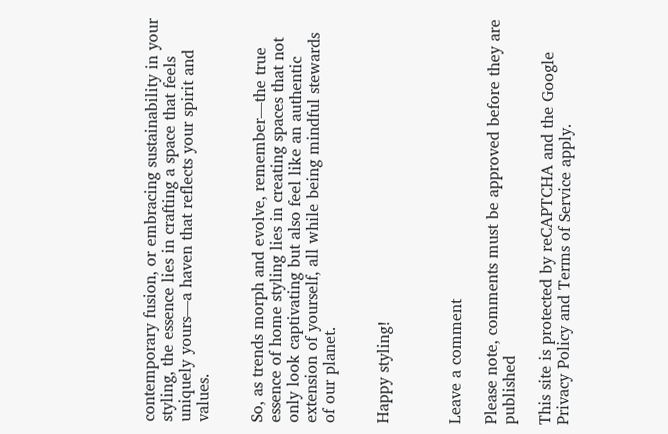contemporary fusion, or embracing sustainability in your styling, the essence lies in crafting a space that feels uniquely yours—a haven that reflects your spirit and values.


So, as trends morph and evolve, remember—the true essence of home styling lies in creating spaces that not only look captivating but also feel like an authentic extension of yourself, all while being mindful stewards of our planet.


Happy styling!



Leave a comment

Please note, comments must be approved before they are published

This site is protected by reCAPTCHA and the Google Privacy Policy and Terms of Service apply.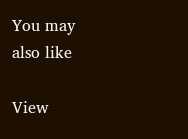You may also like

View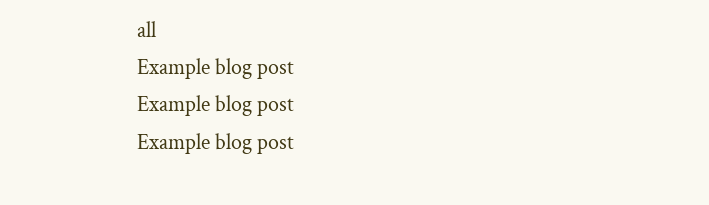all
Example blog post
Example blog post
Example blog post